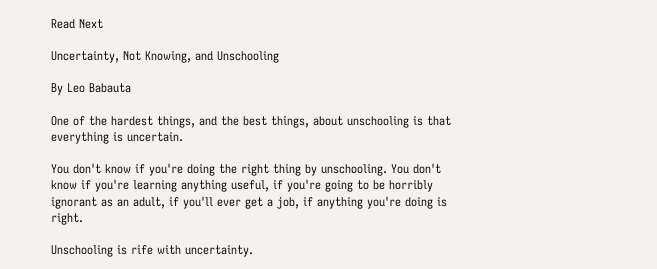Read Next

Uncertainty, Not Knowing, and Unschooling

By Leo Babauta

One of the hardest things, and the best things, about unschooling is that everything is uncertain.

You don't know if you're doing the right thing by unschooling. You don't know if you're learning anything useful, if you're going to be horribly ignorant as an adult, if you'll ever get a job, if anything you're doing is right.

Unschooling is rife with uncertainty.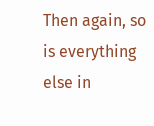Then again, so is everything else in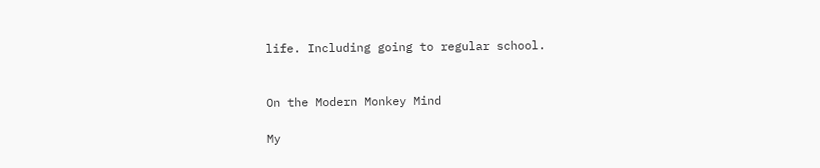life. Including going to regular school.


On the Modern Monkey Mind

My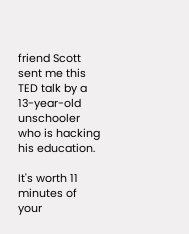friend Scott sent me this TED talk by a 13-year-old unschooler who is hacking his education.

It's worth 11 minutes of your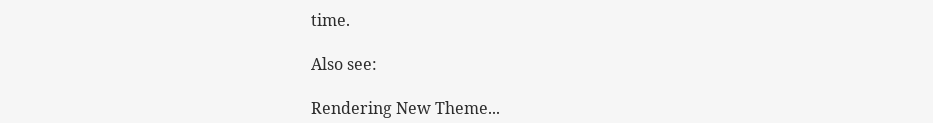time.

Also see:

Rendering New Theme...